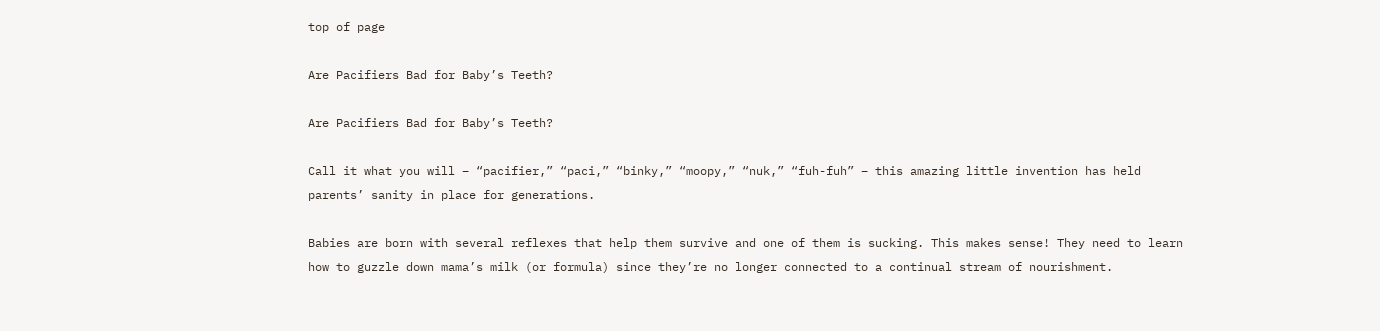top of page

Are Pacifiers Bad for Baby’s Teeth?

Are Pacifiers Bad for Baby’s Teeth?

Call it what you will – “pacifier,” “paci,” “binky,” “moopy,” “nuk,” “fuh-fuh” – this amazing little invention has held parents’ sanity in place for generations.

Babies are born with several reflexes that help them survive and one of them is sucking. This makes sense! They need to learn how to guzzle down mama’s milk (or formula) since they’re no longer connected to a continual stream of nourishment.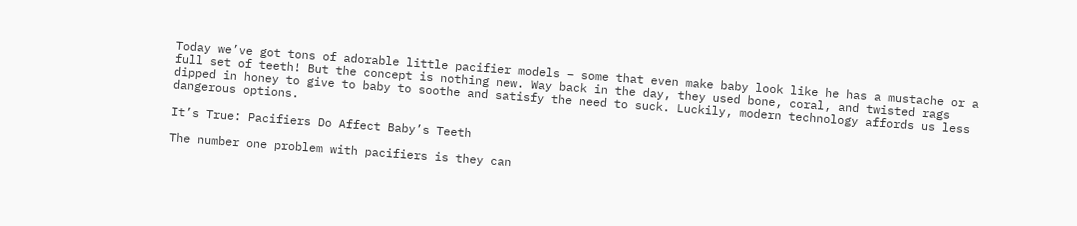Today we’ve got tons of adorable little pacifier models – some that even make baby look like he has a mustache or a full set of teeth! But the concept is nothing new. Way back in the day, they used bone, coral, and twisted rags dipped in honey to give to baby to soothe and satisfy the need to suck. Luckily, modern technology affords us less dangerous options.

It’s True: Pacifiers Do Affect Baby’s Teeth

The number one problem with pacifiers is they can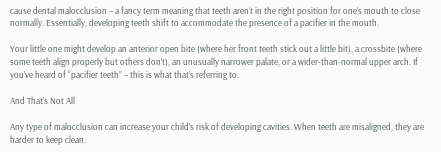cause dental malocclusion – a fancy term meaning that teeth aren’t in the right position for one’s mouth to close normally. Essentially, developing teeth shift to accommodate the presence of a pacifier in the mouth.

Your little one might develop an anterior open bite (where her front teeth stick out a little bit), a crossbite (where some teeth align properly but others don’t), an unusually narrower palate, or a wider-than-normal upper arch. If you’ve heard of “pacifier teeth” – this is what that’s referring to.

And That’s Not All

Any type of malocclusion can increase your child’s risk of developing cavities. When teeth are misaligned, they are harder to keep clean.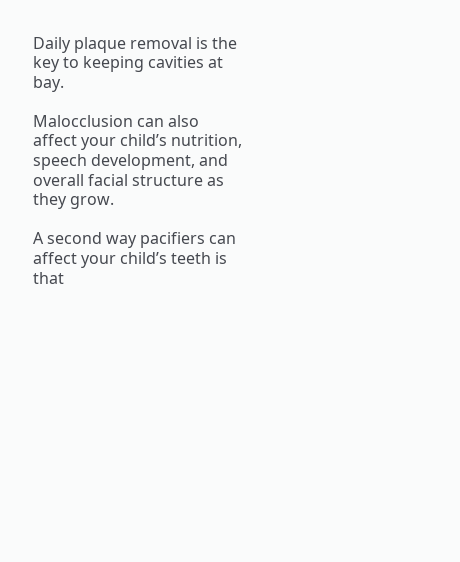Daily plaque removal is the key to keeping cavities at bay.

Malocclusion can also affect your child’s nutrition, speech development, and overall facial structure as they grow.

A second way pacifiers can affect your child’s teeth is that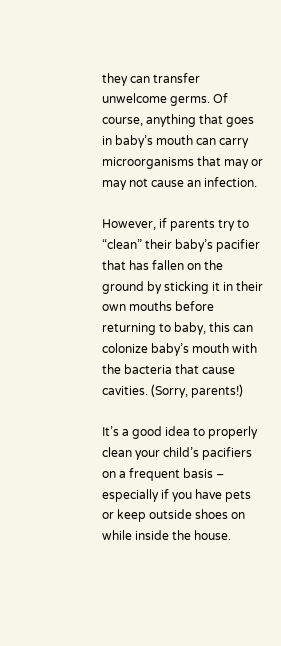they can transfer unwelcome germs. Of course, anything that goes in baby’s mouth can carry microorganisms that may or may not cause an infection.

However, if parents try to “clean” their baby’s pacifier that has fallen on the ground by sticking it in their own mouths before returning to baby, this can colonize baby’s mouth with the bacteria that cause cavities. (Sorry, parents!)

It’s a good idea to properly clean your child’s pacifiers on a frequent basis – especially if you have pets or keep outside shoes on while inside the house.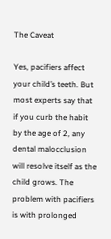The Caveat

Yes, pacifiers affect your child’s teeth. But most experts say that if you curb the habit by the age of 2, any dental malocclusion will resolve itself as the child grows. The problem with pacifiers is with prolonged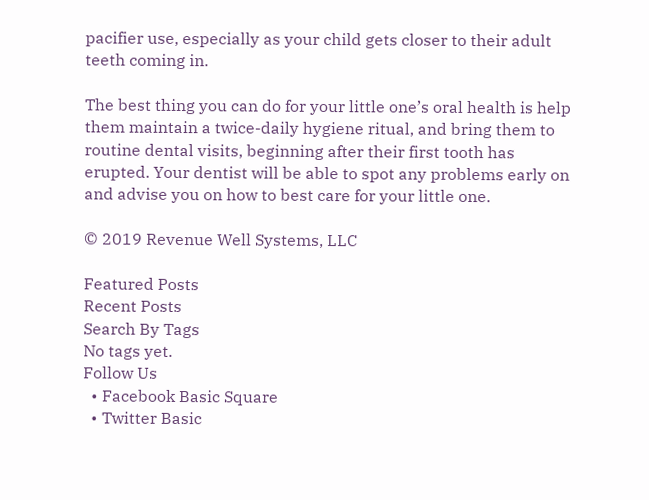pacifier use, especially as your child gets closer to their adult teeth coming in.

The best thing you can do for your little one’s oral health is help them maintain a twice-daily hygiene ritual, and bring them to routine dental visits, beginning after their first tooth has erupted. Your dentist will be able to spot any problems early on and advise you on how to best care for your little one.

© 2019 Revenue Well Systems, LLC

Featured Posts
Recent Posts
Search By Tags
No tags yet.
Follow Us
  • Facebook Basic Square
  • Twitter Basic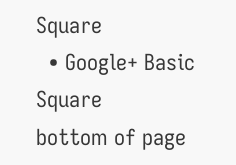Square
  • Google+ Basic Square
bottom of page